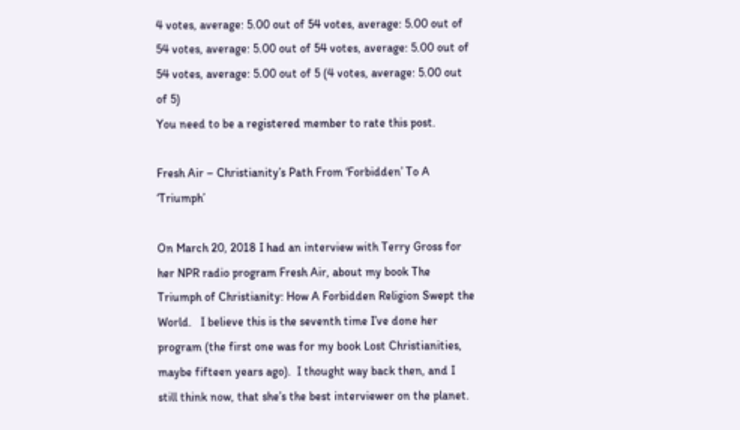4 votes, average: 5.00 out of 54 votes, average: 5.00 out of 54 votes, average: 5.00 out of 54 votes, average: 5.00 out of 54 votes, average: 5.00 out of 5 (4 votes, average: 5.00 out of 5)
You need to be a registered member to rate this post.

Fresh Air – Christianity’s Path From ‘Forbidden’ To A ‘Triumph’

On March 20, 2018 I had an interview with Terry Gross for her NPR radio program Fresh Air, about my book The Triumph of Christianity: How A Forbidden Religion Swept the World.   I believe this is the seventh time I’ve done her program (the first one was for my book Lost Christianities, maybe fifteen years ago).  I thought way back then, and I still think now, that she’s the best interviewer on the planet.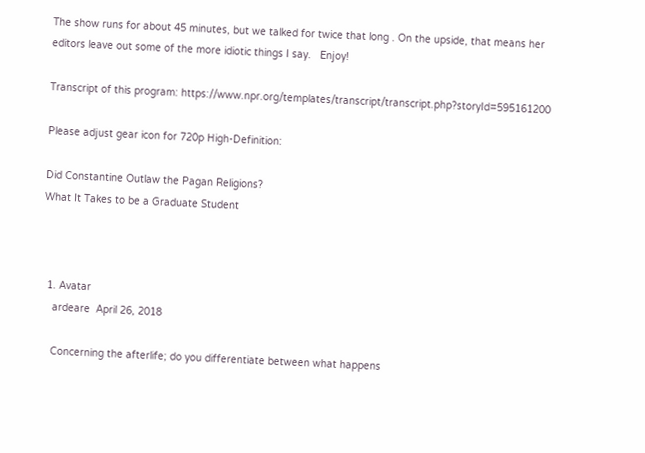The show runs for about 45 minutes, but we talked for twice that long . On the upside, that means her editors leave out some of the more idiotic things I say.   Enjoy!

Transcript of this program: https://www.npr.org/templates/transcript/transcript.php?storyId=595161200

Please adjust gear icon for 720p High-Definition:

Did Constantine Outlaw the Pagan Religions?
What It Takes to be a Graduate Student



  1. Avatar
    ardeare  April 26, 2018

    Concerning the afterlife; do you differentiate between what happens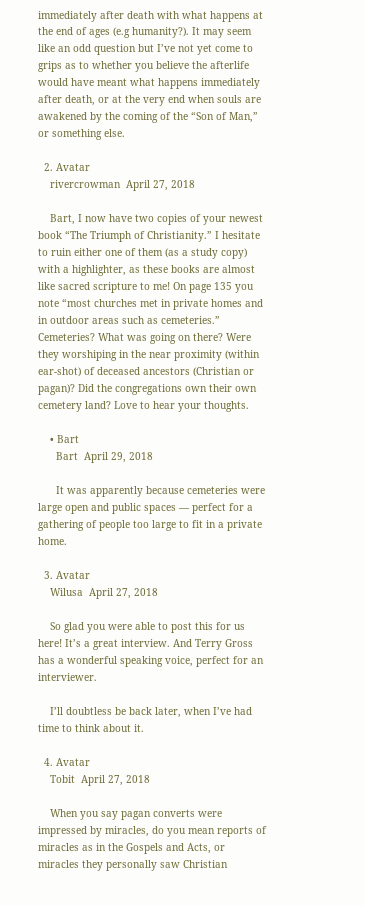immediately after death with what happens at the end of ages (e.g humanity?). It may seem like an odd question but I’ve not yet come to grips as to whether you believe the afterlife would have meant what happens immediately after death, or at the very end when souls are awakened by the coming of the “Son of Man,” or something else.

  2. Avatar
    rivercrowman  April 27, 2018

    Bart, I now have two copies of your newest book “The Triumph of Christianity.” I hesitate to ruin either one of them (as a study copy) with a highlighter, as these books are almost like sacred scripture to me! On page 135 you note “most churches met in private homes and in outdoor areas such as cemeteries.” Cemeteries? What was going on there? Were they worshiping in the near proximity (within ear-shot) of deceased ancestors (Christian or pagan)? Did the congregations own their own cemetery land? Love to hear your thoughts.

    • Bart
      Bart  April 29, 2018

      It was apparently because cemeteries were large open and public spaces — perfect for a gathering of people too large to fit in a private home.

  3. Avatar
    Wilusa  April 27, 2018

    So glad you were able to post this for us here! It’s a great interview. And Terry Gross has a wonderful speaking voice, perfect for an interviewer.

    I’ll doubtless be back later, when I’ve had time to think about it.

  4. Avatar
    Tobit  April 27, 2018

    When you say pagan converts were impressed by miracles, do you mean reports of miracles as in the Gospels and Acts, or miracles they personally saw Christian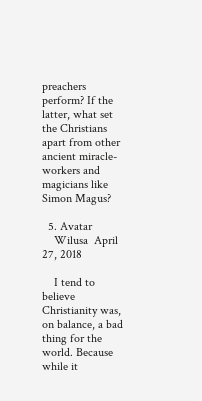preachers perform? If the latter, what set the Christians apart from other ancient miracle-workers and magicians like Simon Magus?

  5. Avatar
    Wilusa  April 27, 2018

    I tend to believe Christianity was, on balance, a bad thing for the world. Because while it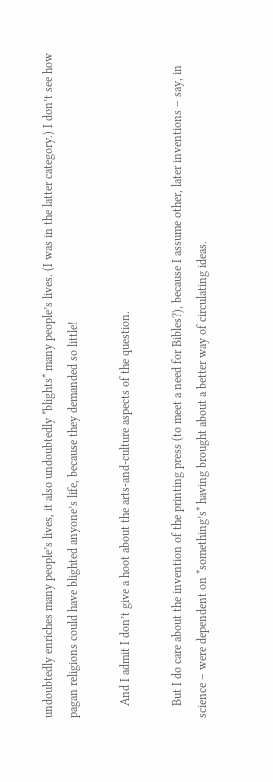undoubtedly enriches many people’s lives, it also undoubtedly *blights* many people’s lives. (I was in the latter category.) I don’t see how pagan religions could have blighted anyone’s life, because they demanded so little!

    And I admit I don’t give a hoot about the arts-and-culture aspects of the question.

    But I do care about the invention of the printing press (to meet a need for Bibles?), because I assume other, later inventions – say, in science – were dependent on *something’s* having brought about a better way of circulating ideas.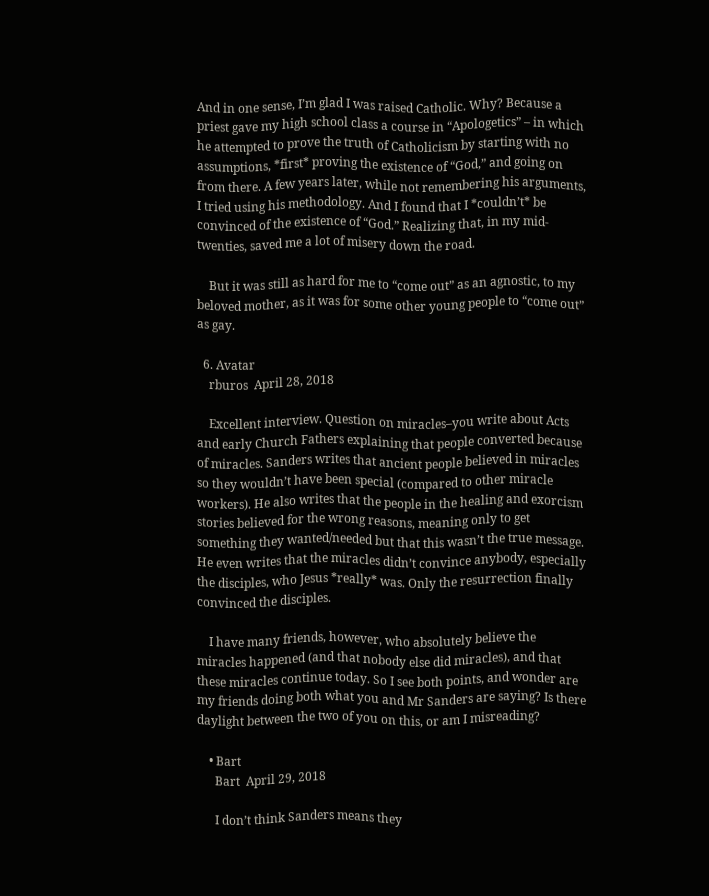And in one sense, I’m glad I was raised Catholic. Why? Because a priest gave my high school class a course in “Apologetics” – in which he attempted to prove the truth of Catholicism by starting with no assumptions, *first* proving the existence of “God,” and going on from there. A few years later, while not remembering his arguments, I tried using his methodology. And I found that I *couldn’t* be convinced of the existence of “God.” Realizing that, in my mid-twenties, saved me a lot of misery down the road.

    But it was still as hard for me to “come out” as an agnostic, to my beloved mother, as it was for some other young people to “come out” as gay.

  6. Avatar
    rburos  April 28, 2018

    Excellent interview. Question on miracles–you write about Acts and early Church Fathers explaining that people converted because of miracles. Sanders writes that ancient people believed in miracles so they wouldn’t have been special (compared to other miracle workers). He also writes that the people in the healing and exorcism stories believed for the wrong reasons, meaning only to get something they wanted/needed but that this wasn’t the true message. He even writes that the miracles didn’t convince anybody, especially the disciples, who Jesus *really* was. Only the resurrection finally convinced the disciples.

    I have many friends, however, who absolutely believe the miracles happened (and that nobody else did miracles), and that these miracles continue today. So I see both points, and wonder are my friends doing both what you and Mr Sanders are saying? Is there daylight between the two of you on this, or am I misreading?

    • Bart
      Bart  April 29, 2018

      I don’t think Sanders means they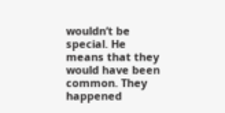wouldn’t be special. He means that they would have been common. They happened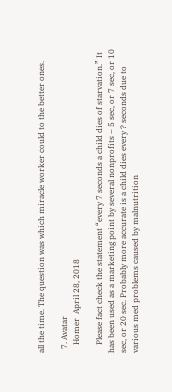all the time. The question was which miracle worker could to the better ones.

  7. Avatar
    Homer  April 28, 2018

    Please fact check the statement “every 7 seconds a child dies of starvation.” It has been used as a marketing point by several nonprofits – 5 sec, or 7 sec, or 10 sec, or 20 sec. Probably more accurate is a child dies every ? seconds due to various med problems caused by malnutrition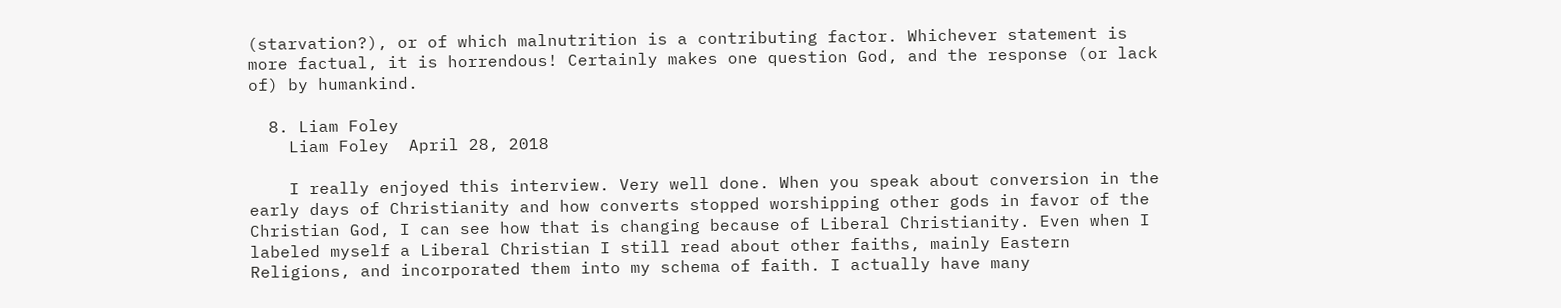(starvation?), or of which malnutrition is a contributing factor. Whichever statement is more factual, it is horrendous! Certainly makes one question God, and the response (or lack of) by humankind.

  8. Liam Foley
    Liam Foley  April 28, 2018

    I really enjoyed this interview. Very well done. When you speak about conversion in the early days of Christianity and how converts stopped worshipping other gods in favor of the Christian God, I can see how that is changing because of Liberal Christianity. Even when I labeled myself a Liberal Christian I still read about other faiths, mainly Eastern Religions, and incorporated them into my schema of faith. I actually have many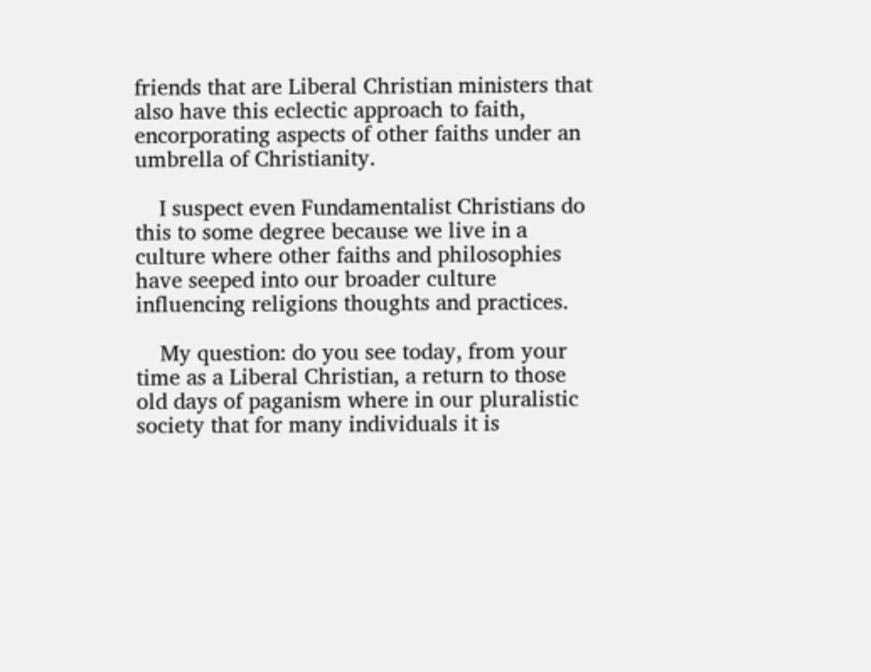friends that are Liberal Christian ministers that also have this eclectic approach to faith, encorporating aspects of other faiths under an umbrella of Christianity.

    I suspect even Fundamentalist Christians do this to some degree because we live in a culture where other faiths and philosophies have seeped into our broader culture influencing religions thoughts and practices.

    My question: do you see today, from your time as a Liberal Christian, a return to those old days of paganism where in our pluralistic society that for many individuals it is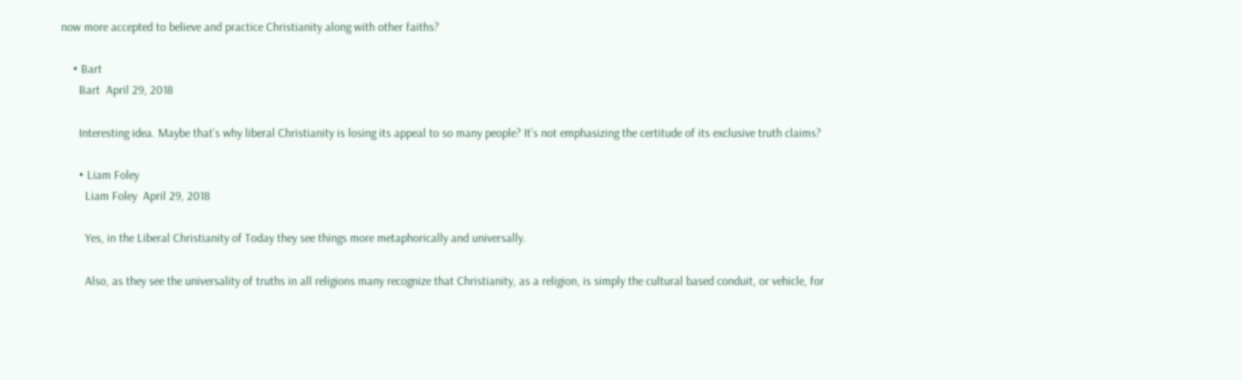now more accepted to believe and practice Christianity along with other faiths?

    • Bart
      Bart  April 29, 2018

      Interesting idea. Maybe that’s why liberal Christianity is losing its appeal to so many people? It’s not emphasizing the certitude of its exclusive truth claims?

      • Liam Foley
        Liam Foley  April 29, 2018

        Yes, in the Liberal Christianity of Today they see things more metaphorically and universally.

        Also, as they see the universality of truths in all religions many recognize that Christianity, as a religion, is simply the cultural based conduit, or vehicle, for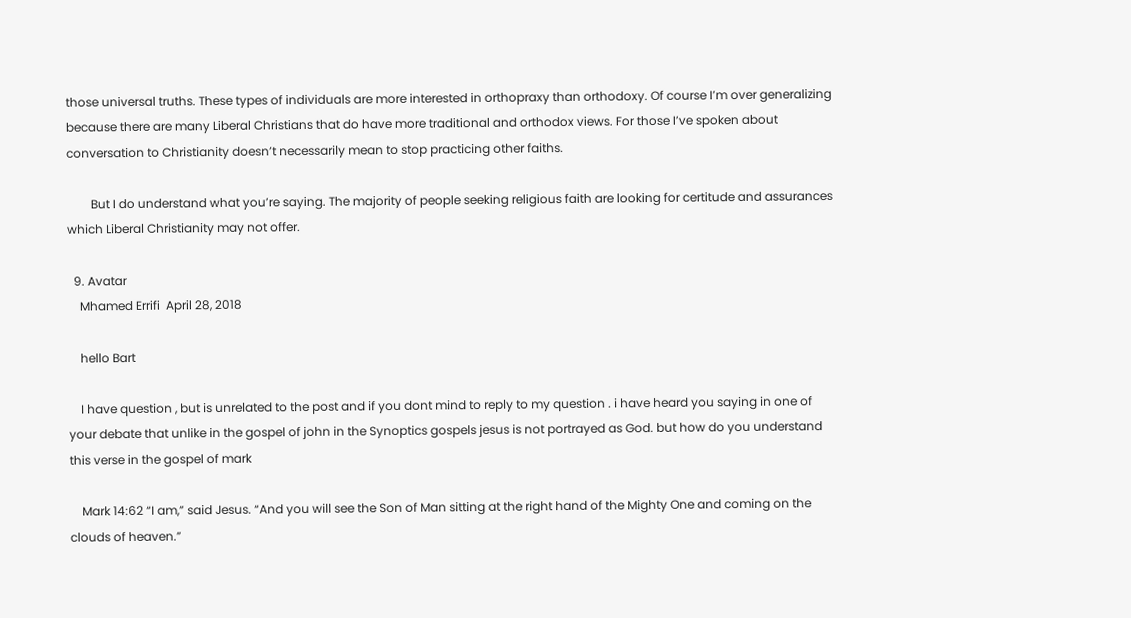those universal truths. These types of individuals are more interested in orthopraxy than orthodoxy. Of course I’m over generalizing because there are many Liberal Christians that do have more traditional and orthodox views. For those I’ve spoken about conversation to Christianity doesn’t necessarily mean to stop practicing other faiths.

        But I do understand what you’re saying. The majority of people seeking religious faith are looking for certitude and assurances which Liberal Christianity may not offer.

  9. Avatar
    Mhamed Errifi  April 28, 2018

    hello Bart

    I have question , but is unrelated to the post and if you dont mind to reply to my question . i have heard you saying in one of your debate that unlike in the gospel of john in the Synoptics gospels jesus is not portrayed as God. but how do you understand this verse in the gospel of mark

    Mark 14:62 “I am,” said Jesus. “And you will see the Son of Man sitting at the right hand of the Mighty One and coming on the clouds of heaven.”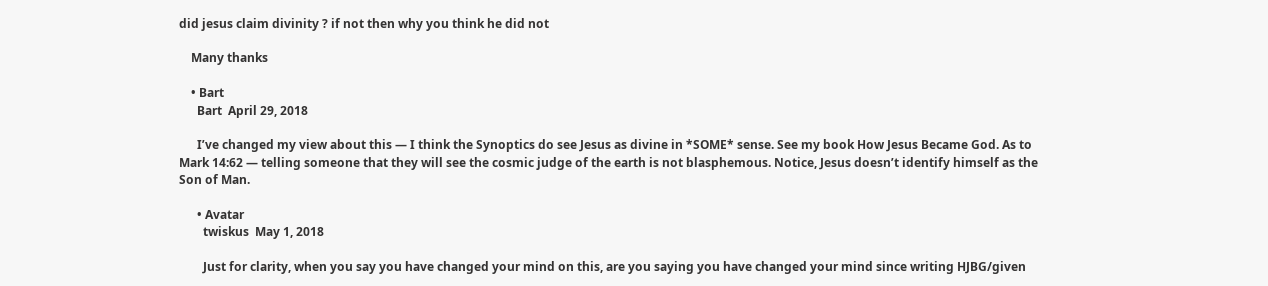did jesus claim divinity ? if not then why you think he did not

    Many thanks

    • Bart
      Bart  April 29, 2018

      I’ve changed my view about this — I think the Synoptics do see Jesus as divine in *SOME* sense. See my book How Jesus Became God. As to Mark 14:62 — telling someone that they will see the cosmic judge of the earth is not blasphemous. Notice, Jesus doesn’t identify himself as the Son of Man.

      • Avatar
        twiskus  May 1, 2018

        Just for clarity, when you say you have changed your mind on this, are you saying you have changed your mind since writing HJBG/given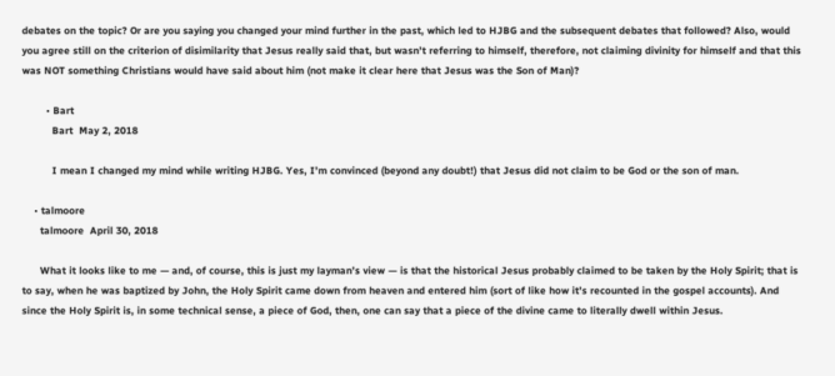debates on the topic? Or are you saying you changed your mind further in the past, which led to HJBG and the subsequent debates that followed? Also, would you agree still on the criterion of disimilarity that Jesus really said that, but wasn’t referring to himself, therefore, not claiming divinity for himself and that this was NOT something Christians would have said about him (not make it clear here that Jesus was the Son of Man)?

        • Bart
          Bart  May 2, 2018

          I mean I changed my mind while writing HJBG. Yes, I’m convinced (beyond any doubt!) that Jesus did not claim to be God or the son of man.

    • talmoore
      talmoore  April 30, 2018

      What it looks like to me — and, of course, this is just my layman’s view — is that the historical Jesus probably claimed to be taken by the Holy Spirit; that is to say, when he was baptized by John, the Holy Spirit came down from heaven and entered him (sort of like how it’s recounted in the gospel accounts). And since the Holy Spirit is, in some technical sense, a piece of God, then, one can say that a piece of the divine came to literally dwell within Jesus.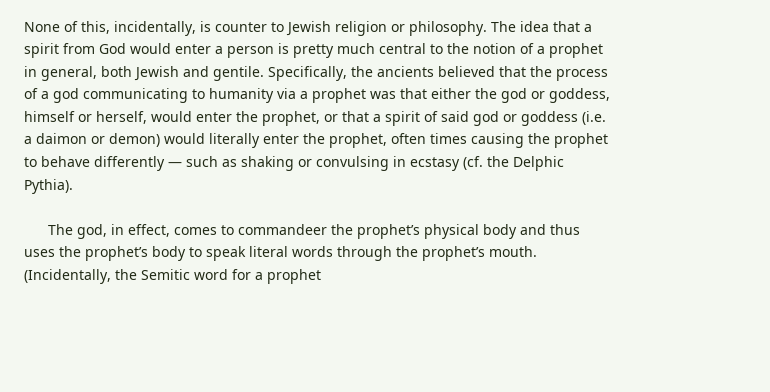None of this, incidentally, is counter to Jewish religion or philosophy. The idea that a spirit from God would enter a person is pretty much central to the notion of a prophet in general, both Jewish and gentile. Specifically, the ancients believed that the process of a god communicating to humanity via a prophet was that either the god or goddess, himself or herself, would enter the prophet, or that a spirit of said god or goddess (i.e. a daimon or demon) would literally enter the prophet, often times causing the prophet to behave differently — such as shaking or convulsing in ecstasy (cf. the Delphic Pythia).

      The god, in effect, comes to commandeer the prophet’s physical body and thus uses the prophet’s body to speak literal words through the prophet’s mouth. (Incidentally, the Semitic word for a prophet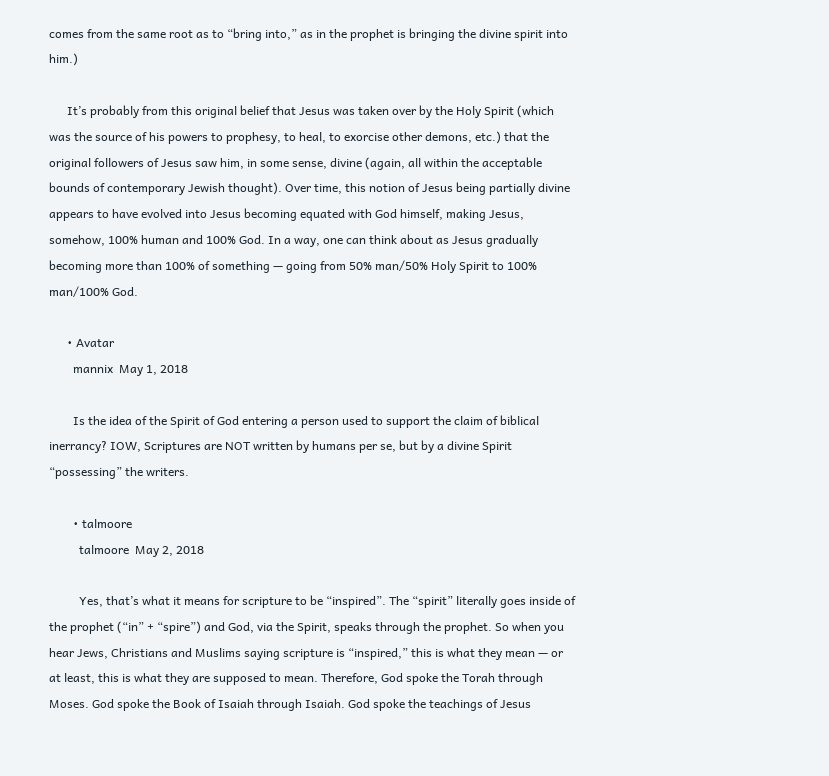comes from the same root as to “bring into,” as in the prophet is bringing the divine spirit into him.)

      It’s probably from this original belief that Jesus was taken over by the Holy Spirit (which was the source of his powers to prophesy, to heal, to exorcise other demons, etc.) that the original followers of Jesus saw him, in some sense, divine (again, all within the acceptable bounds of contemporary Jewish thought). Over time, this notion of Jesus being partially divine appears to have evolved into Jesus becoming equated with God himself, making Jesus, somehow, 100% human and 100% God. In a way, one can think about as Jesus gradually becoming more than 100% of something — going from 50% man/50% Holy Spirit to 100% man/100% God.

      • Avatar
        mannix  May 1, 2018

        Is the idea of the Spirit of God entering a person used to support the claim of biblical inerrancy? IOW, Scriptures are NOT written by humans per se, but by a divine Spirit “possessing” the writers.

        • talmoore
          talmoore  May 2, 2018

          Yes, that’s what it means for scripture to be “inspired”. The “spirit” literally goes inside of the prophet (“in” + “spire”) and God, via the Spirit, speaks through the prophet. So when you hear Jews, Christians and Muslims saying scripture is “inspired,” this is what they mean — or at least, this is what they are supposed to mean. Therefore, God spoke the Torah through Moses. God spoke the Book of Isaiah through Isaiah. God spoke the teachings of Jesus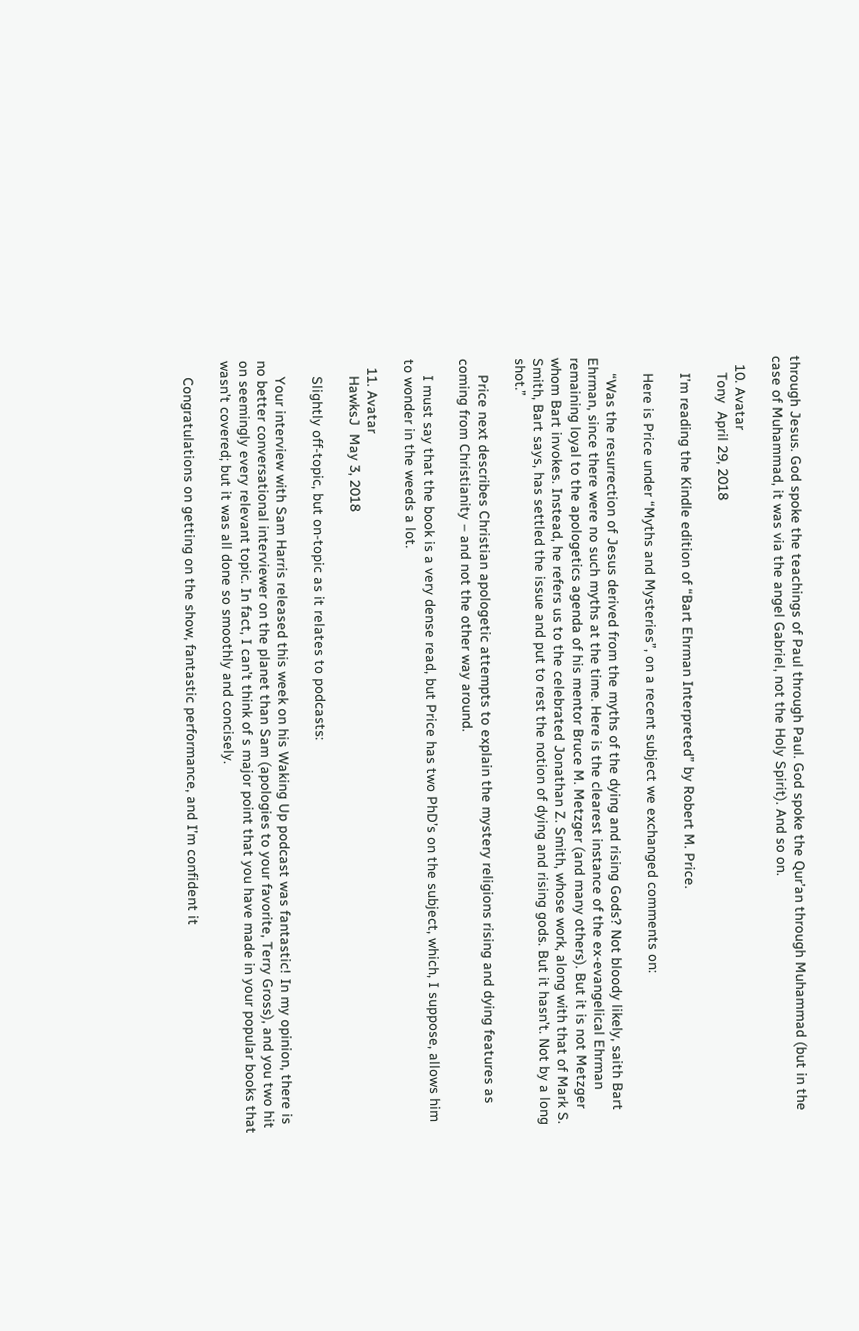through Jesus. God spoke the teachings of Paul through Paul. God spoke the Qur’an through Muhammad (but in the case of Muhammad, it was via the angel Gabriel, not the Holy Spirit). And so on.

  10. Avatar
    Tony  April 29, 2018

    I’m reading the Kindle edition of “Bart Ehrman Interpreted” by Robert M. Price.

    Here is Price under “Myths and Mysteries”, on a recent subject we exchanged comments on:

    “Was the resurrection of Jesus derived from the myths of the dying and rising Gods? Not bloody likely, saith Bart Ehrman, since there were no such myths at the time. Here is the clearest instance of the ex-evangelical Ehrman remaining loyal to the apologetics agenda of his mentor Bruce M. Metzger (and many others). But it is not Metzger whom Bart invokes. Instead, he refers us to the celebrated Jonathan Z. Smith, whose work, along with that of Mark S. Smith, Bart says, has settled the issue and put to rest the notion of dying and rising gods. But it hasn’t. Not by a long shot.”

    Price next describes Christian apologetic attempts to explain the mystery religions rising and dying features as coming from Christianity – and not the other way around.

    I must say that the book is a very dense read, but Price has two PhD’s on the subject, which, I suppose, allows him to wonder in the weeds a lot.

  11. Avatar
    HawksJ  May 3, 2018

    Slightly off-topic, but on-topic as it relates to podcasts:

    Your interview with Sam Harris released this week on his Waking Up podcast was fantastic! In my opinion, there is no better conversational interviewer on the planet than Sam (apologies to your favorite, Terry Gross), and you two hit on seemingly every relevant topic. In fact, I can’t think of s major point that you have made in your popular books that wasn’t covered; but it was all done so smoothly and concisely.

    Congratulations on getting on the show, fantastic performance, and I’m confident it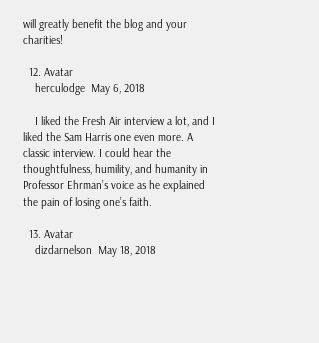will greatly benefit the blog and your charities!

  12. Avatar
    herculodge  May 6, 2018

    I liked the Fresh Air interview a lot, and I liked the Sam Harris one even more. A classic interview. I could hear the thoughtfulness, humility, and humanity in Professor Ehrman’s voice as he explained the pain of losing one’s faith.

  13. Avatar
    dizdarnelson  May 18, 2018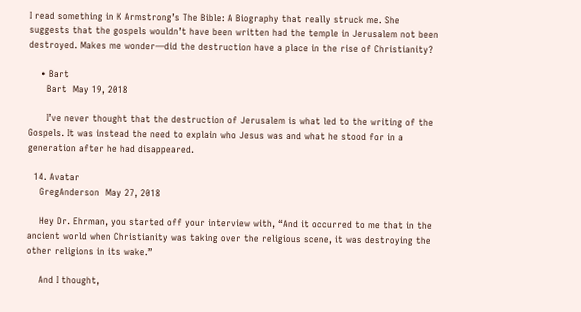I read something in K Armstrong’s The Bible: A Biography that really struck me. She suggests that the gospels wouldn’t have been written had the temple in Jerusalem not been destroyed. Makes me wonder—did the destruction have a place in the rise of Christianity?

    • Bart
      Bart  May 19, 2018

      I’ve never thought that the destruction of Jerusalem is what led to the writing of the Gospels. It was instead the need to explain who Jesus was and what he stood for in a generation after he had disappeared.

  14. Avatar
    GregAnderson  May 27, 2018

    Hey Dr. Ehrman, you started off your interview with, “And it occurred to me that in the ancient world when Christianity was taking over the religious scene, it was destroying the other religions in its wake.”

    And I thought,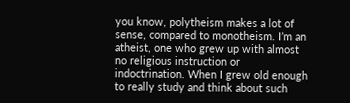you know, polytheism makes a lot of sense, compared to monotheism. I’m an atheist, one who grew up with almost no religious instruction or indoctrination. When I grew old enough to really study and think about such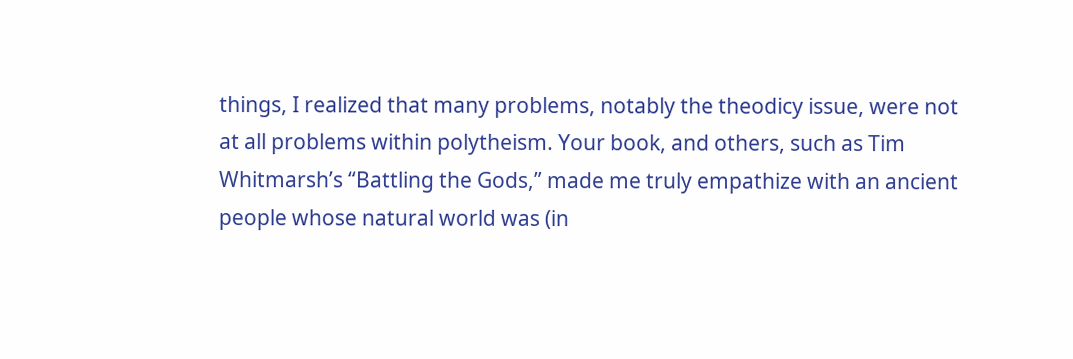things, I realized that many problems, notably the theodicy issue, were not at all problems within polytheism. Your book, and others, such as Tim Whitmarsh’s “Battling the Gods,” made me truly empathize with an ancient people whose natural world was (in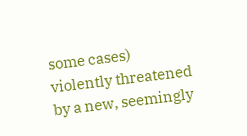some cases) violently threatened by a new, seemingly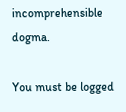incomprehensible dogma.

You must be logged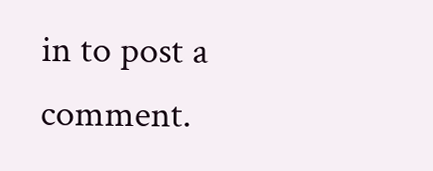in to post a comment.